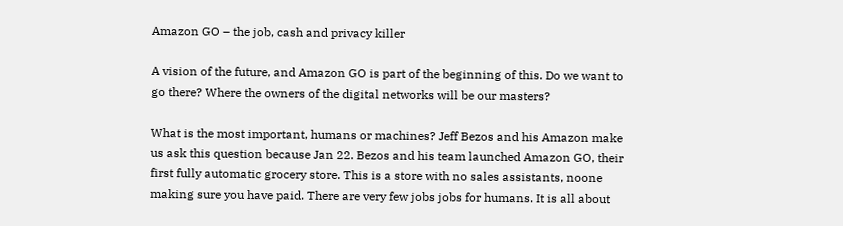Amazon GO – the job, cash and privacy killer

A vision of the future, and Amazon GO is part of the beginning of this. Do we want to go there? Where the owners of the digital networks will be our masters?

What is the most important, humans or machines? Jeff Bezos and his Amazon make us ask this question because Jan 22. Bezos and his team launched Amazon GO, their first fully automatic grocery store. This is a store with no sales assistants, noone making sure you have paid. There are very few jobs jobs for humans. It is all about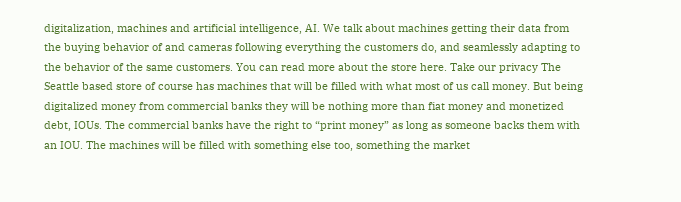digitalization, machines and artificial intelligence, AI. We talk about machines getting their data from the buying behavior of and cameras following everything the customers do, and seamlessly adapting to the behavior of the same customers. You can read more about the store here. Take our privacy The Seattle based store of course has machines that will be filled with what most of us call money. But being digitalized money from commercial banks they will be nothing more than fiat money and monetized debt, IOUs. The commercial banks have the right to “print money” as long as someone backs them with an IOU. The machines will be filled with something else too, something the market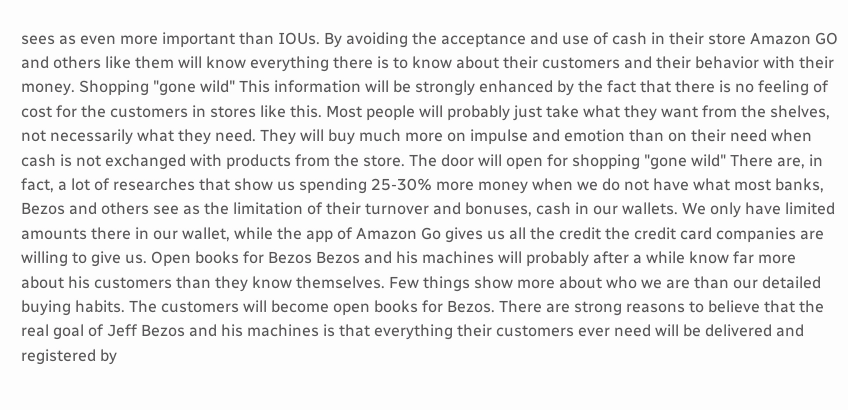sees as even more important than IOUs. By avoiding the acceptance and use of cash in their store Amazon GO and others like them will know everything there is to know about their customers and their behavior with their money. Shopping "gone wild" This information will be strongly enhanced by the fact that there is no feeling of cost for the customers in stores like this. Most people will probably just take what they want from the shelves, not necessarily what they need. They will buy much more on impulse and emotion than on their need when cash is not exchanged with products from the store. The door will open for shopping "gone wild" There are, in fact, a lot of researches that show us spending 25-30% more money when we do not have what most banks, Bezos and others see as the limitation of their turnover and bonuses, cash in our wallets. We only have limited amounts there in our wallet, while the app of Amazon Go gives us all the credit the credit card companies are willing to give us. Open books for Bezos Bezos and his machines will probably after a while know far more about his customers than they know themselves. Few things show more about who we are than our detailed buying habits. The customers will become open books for Bezos. There are strong reasons to believe that the real goal of Jeff Bezos and his machines is that everything their customers ever need will be delivered and registered by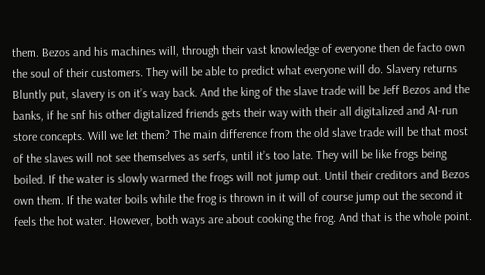them. Bezos and his machines will, through their vast knowledge of everyone then de facto own the soul of their customers. They will be able to predict what everyone will do. Slavery returns Bluntly put, slavery is on it’s way back. And the king of the slave trade will be Jeff Bezos and the banks, if he snf his other digitalized friends gets their way with their all digitalized and AI-run store concepts. Will we let them? The main difference from the old slave trade will be that most of the slaves will not see themselves as serfs, until it’s too late. They will be like frogs being boiled. If the water is slowly warmed the frogs will not jump out. Until their creditors and Bezos own them. If the water boils while the frog is thrown in it will of course jump out the second it feels the hot water. However, both ways are about cooking the frog. And that is the whole point.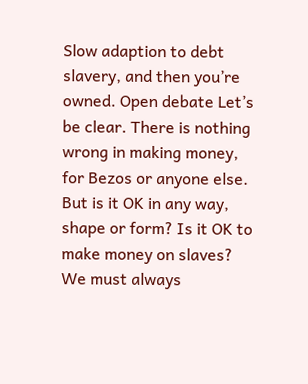Slow adaption to debt slavery, and then you’re owned. Open debate Let’s be clear. There is nothing wrong in making money, for Bezos or anyone else. But is it OK in any way, shape or form? Is it OK to make money on slaves? We must always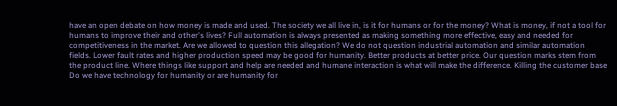have an open debate on how money is made and used. The society we all live in, is it for humans or for the money? What is money, if not a tool for humans to improve their and other's lives? Full automation is always presented as making something more effective, easy and needed for competitiveness in the market. Are we allowed to question this allegation? We do not question industrial automation and similar automation fields. Lower fault rates and higher production speed may be good for humanity. Better products at better price. Our question marks stem from the product line. Where things like support and help are needed and humane interaction is what will make the difference. Killing the customer base Do we have technology for humanity or are humanity for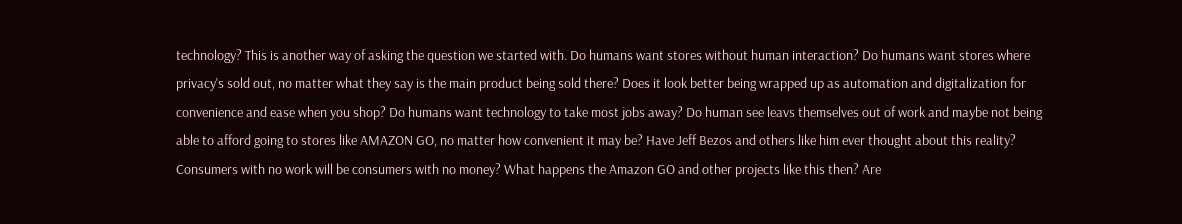technology? This is another way of asking the question we started with. Do humans want stores without human interaction? Do humans want stores where privacy's sold out, no matter what they say is the main product being sold there? Does it look better being wrapped up as automation and digitalization for convenience and ease when you shop? Do humans want technology to take most jobs away? Do human see leavs themselves out of work and maybe not being able to afford going to stores like AMAZON GO, no matter how convenient it may be? Have Jeff Bezos and others like him ever thought about this reality? Consumers with no work will be consumers with no money? What happens the Amazon GO and other projects like this then? Are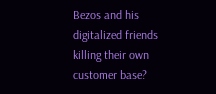Bezos and his digitalized friends killing their own customer base?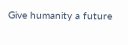Give humanity a future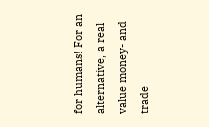for humans! For an alternative, a real value money- and trade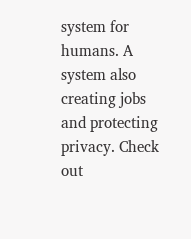system for humans. A system also creating jobs and protecting privacy. Check out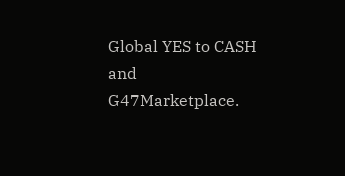Global YES to CASH and G47Marketplace.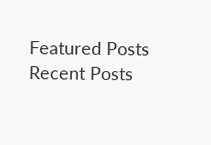Featured Posts
Recent Posts